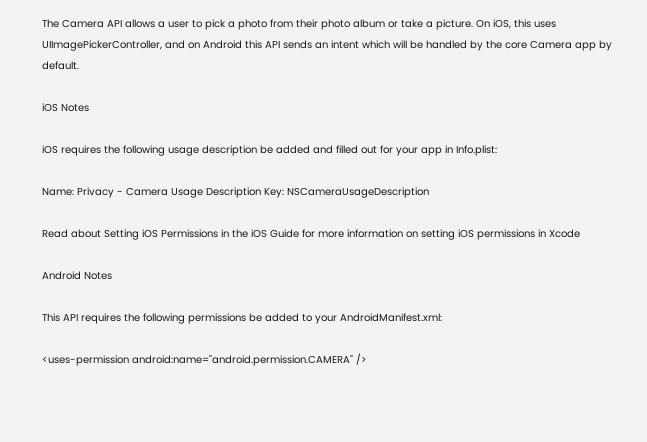The Camera API allows a user to pick a photo from their photo album or take a picture. On iOS, this uses UIImagePickerController, and on Android this API sends an intent which will be handled by the core Camera app by default.

iOS Notes

iOS requires the following usage description be added and filled out for your app in Info.plist:

Name: Privacy - Camera Usage Description Key: NSCameraUsageDescription

Read about Setting iOS Permissions in the iOS Guide for more information on setting iOS permissions in Xcode

Android Notes

This API requires the following permissions be added to your AndroidManifest.xml:

<uses-permission android:name="android.permission.CAMERA" />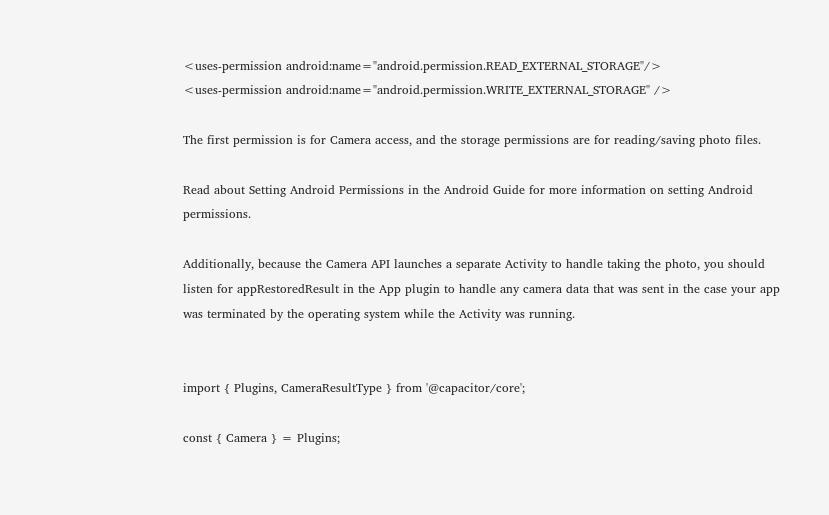<uses-permission android:name="android.permission.READ_EXTERNAL_STORAGE"/>
<uses-permission android:name="android.permission.WRITE_EXTERNAL_STORAGE" />

The first permission is for Camera access, and the storage permissions are for reading/saving photo files.

Read about Setting Android Permissions in the Android Guide for more information on setting Android permissions.

Additionally, because the Camera API launches a separate Activity to handle taking the photo, you should listen for appRestoredResult in the App plugin to handle any camera data that was sent in the case your app was terminated by the operating system while the Activity was running.


import { Plugins, CameraResultType } from '@capacitor/core';

const { Camera } = Plugins;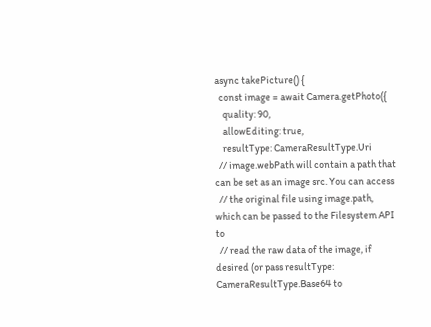async takePicture() {
  const image = await Camera.getPhoto({
    quality: 90,
    allowEditing: true,
    resultType: CameraResultType.Uri
  // image.webPath will contain a path that can be set as an image src. You can access
  // the original file using image.path, which can be passed to the Filesystem API to
  // read the raw data of the image, if desired (or pass resultType: CameraResultType.Base64 to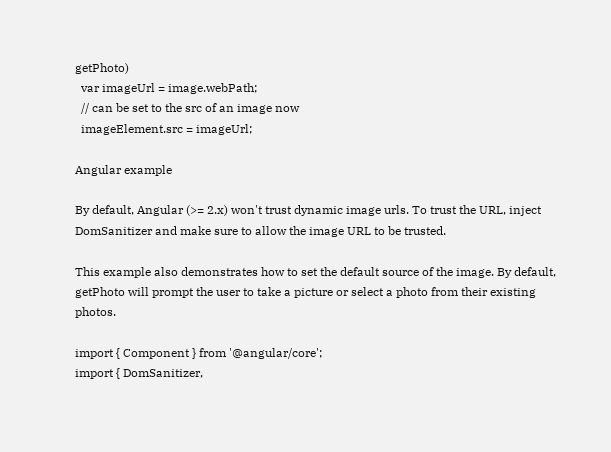getPhoto)
  var imageUrl = image.webPath;
  // can be set to the src of an image now
  imageElement.src = imageUrl;

Angular example

By default, Angular (>= 2.x) won't trust dynamic image urls. To trust the URL, inject DomSanitizer and make sure to allow the image URL to be trusted.

This example also demonstrates how to set the default source of the image. By default, getPhoto will prompt the user to take a picture or select a photo from their existing photos.

import { Component } from '@angular/core';
import { DomSanitizer,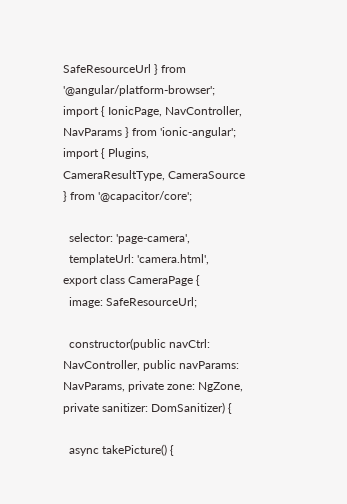SafeResourceUrl } from '@angular/platform-browser';
import { IonicPage, NavController, NavParams } from 'ionic-angular';
import { Plugins, CameraResultType, CameraSource } from '@capacitor/core';

  selector: 'page-camera',
  templateUrl: 'camera.html',
export class CameraPage {
  image: SafeResourceUrl;

  constructor(public navCtrl: NavController, public navParams: NavParams, private zone: NgZone, private sanitizer: DomSanitizer) {

  async takePicture() {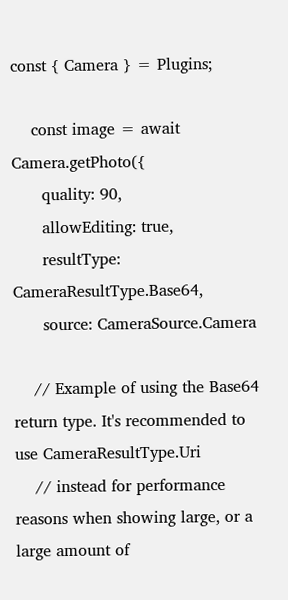const { Camera } = Plugins;

    const image = await Camera.getPhoto({
      quality: 90,
      allowEditing: true,
      resultType: CameraResultType.Base64,
      source: CameraSource.Camera

    // Example of using the Base64 return type. It's recommended to use CameraResultType.Uri
    // instead for performance reasons when showing large, or a large amount of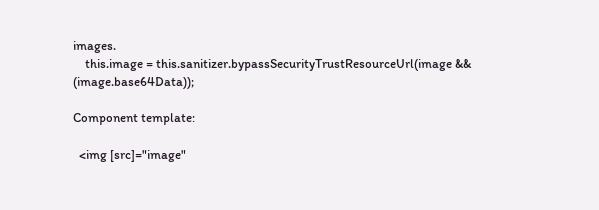images.
    this.image = this.sanitizer.bypassSecurityTrustResourceUrl(image && (image.base64Data));

Component template:

  <img [src]="image"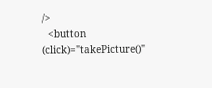/>
  <button (click)="takePicture()"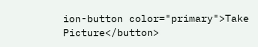ion-button color="primary">Take Picture</button>